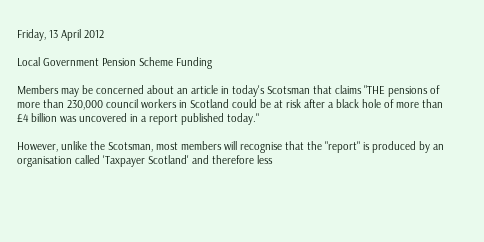Friday, 13 April 2012

Local Government Pension Scheme Funding

Members may be concerned about an article in today's Scotsman that claims "THE pensions of more than 230,000 council workers in Scotland could be at risk after a black hole of more than £4 billion was uncovered in a report published today."

However, unlike the Scotsman, most members will recognise that the "report" is produced by an organisation called 'Taxpayer Scotland' and therefore less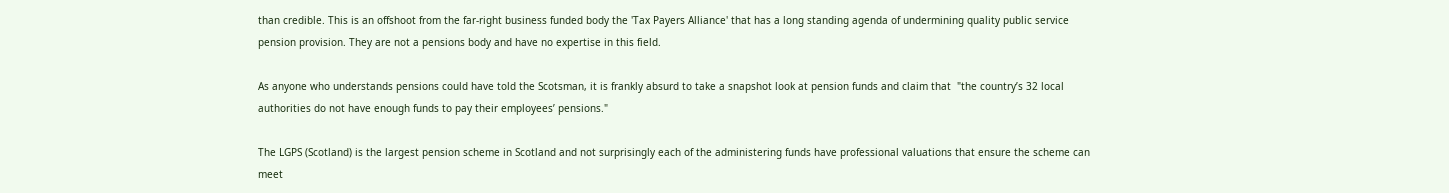than credible. This is an offshoot from the far-right business funded body the 'Tax Payers Alliance' that has a long standing agenda of undermining quality public service pension provision. They are not a pensions body and have no expertise in this field.

As anyone who understands pensions could have told the Scotsman, it is frankly absurd to take a snapshot look at pension funds and claim that  "the country’s 32 local authorities do not have enough funds to pay their employees’ pensions."

The LGPS (Scotland) is the largest pension scheme in Scotland and not surprisingly each of the administering funds have professional valuations that ensure the scheme can meet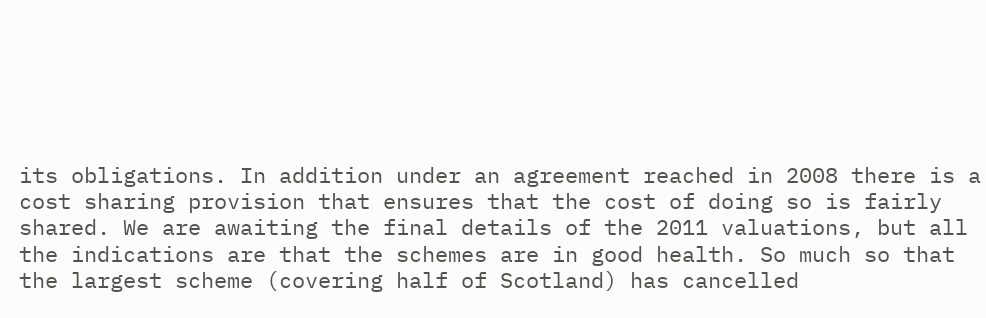its obligations. In addition under an agreement reached in 2008 there is a cost sharing provision that ensures that the cost of doing so is fairly shared. We are awaiting the final details of the 2011 valuations, but all the indications are that the schemes are in good health. So much so that the largest scheme (covering half of Scotland) has cancelled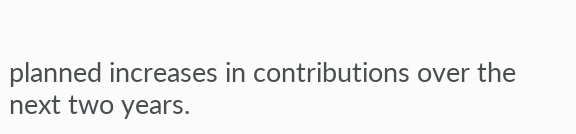planned increases in contributions over the next two years.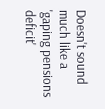Doesn't sound much like a 'gaping pensions deficit'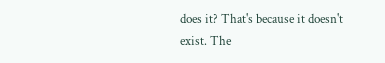does it? That's because it doesn't exist. The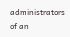administrators of an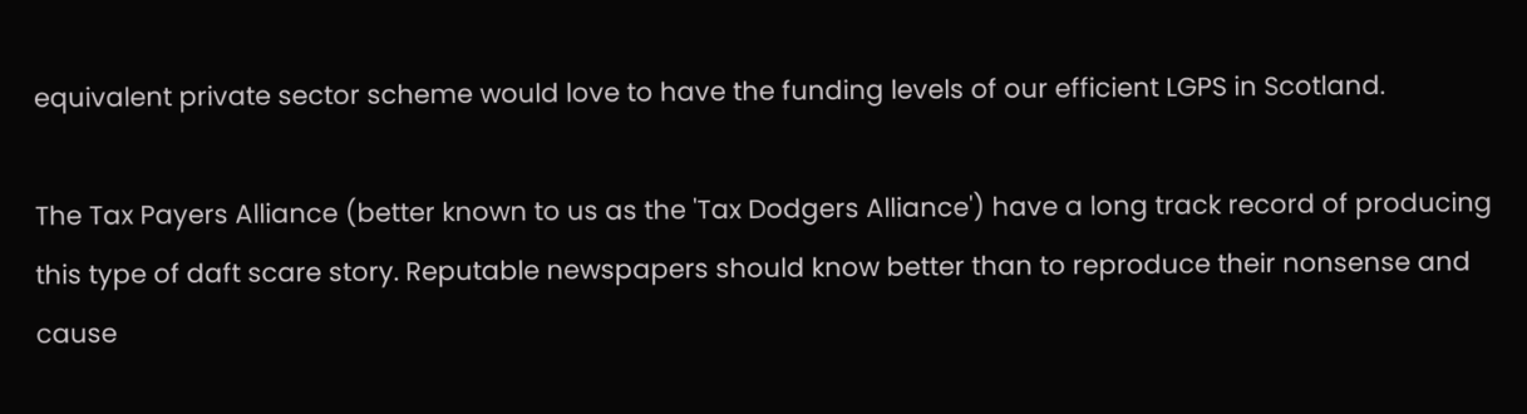equivalent private sector scheme would love to have the funding levels of our efficient LGPS in Scotland.

The Tax Payers Alliance (better known to us as the 'Tax Dodgers Alliance') have a long track record of producing this type of daft scare story. Reputable newspapers should know better than to reproduce their nonsense and cause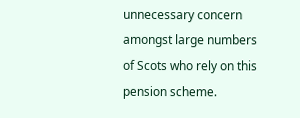unnecessary concern amongst large numbers of Scots who rely on this pension scheme.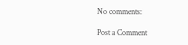No comments:

Post a Comment